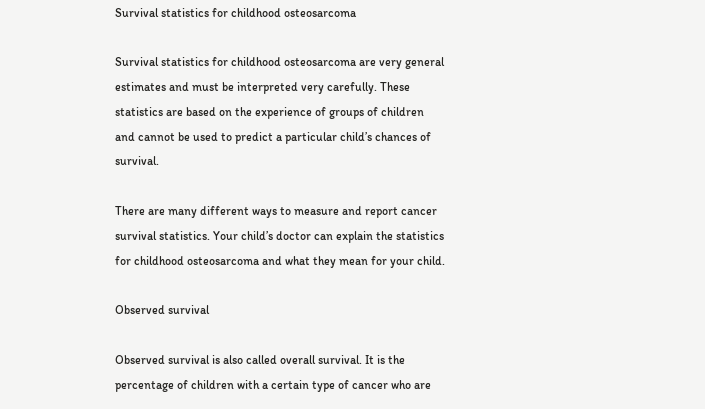Survival statistics for childhood osteosarcoma

Survival statistics for childhood osteosarcoma are very general estimates and must be interpreted very carefully. These statistics are based on the experience of groups of children and cannot be used to predict a particular child’s chances of survival.

There are many different ways to measure and report cancer survival statistics. Your child’s doctor can explain the statistics for childhood osteosarcoma and what they mean for your child.

Observed survival

Observed survival is also called overall survival. It is the percentage of children with a certain type of cancer who are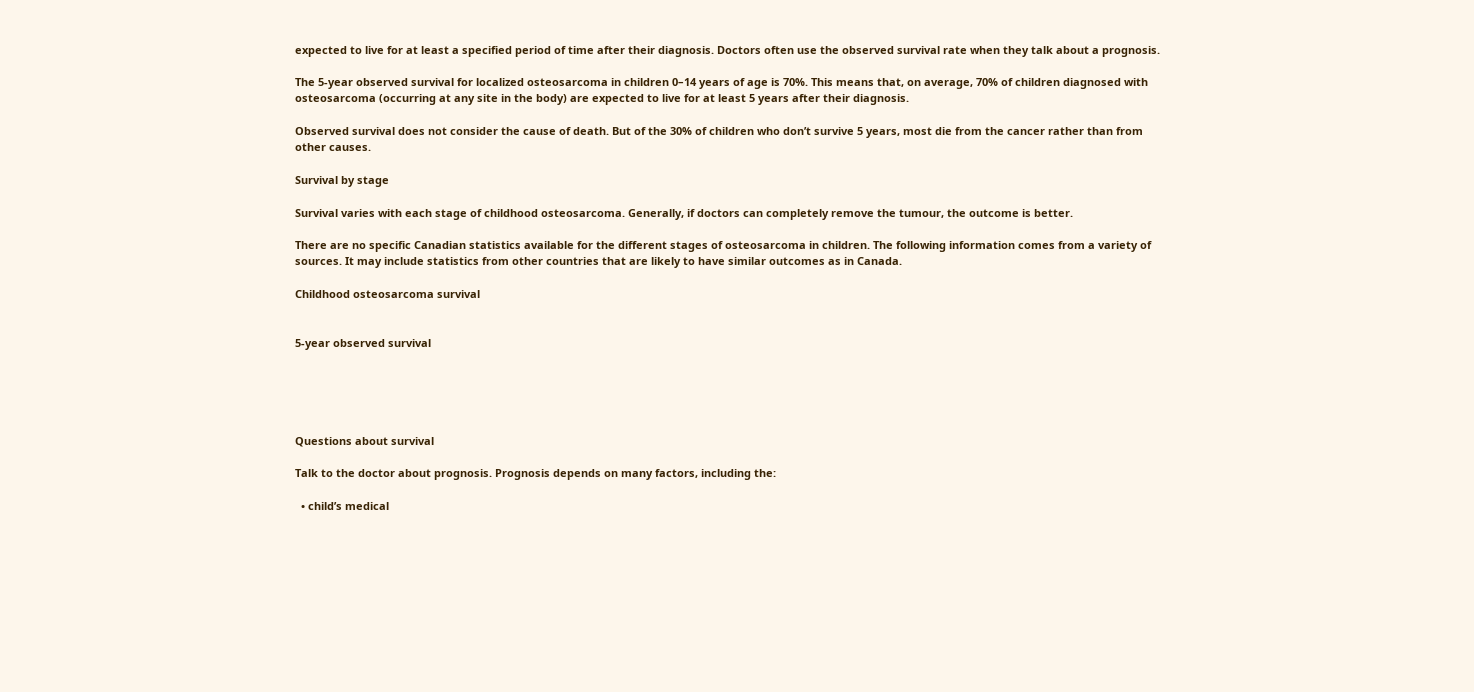expected to live for at least a specified period of time after their diagnosis. Doctors often use the observed survival rate when they talk about a prognosis.

The 5-year observed survival for localized osteosarcoma in children 0–14 years of age is 70%. This means that, on average, 70% of children diagnosed with osteosarcoma (occurring at any site in the body) are expected to live for at least 5 years after their diagnosis.

Observed survival does not consider the cause of death. But of the 30% of children who don’t survive 5 years, most die from the cancer rather than from other causes.

Survival by stage

Survival varies with each stage of childhood osteosarcoma. Generally, if doctors can completely remove the tumour, the outcome is better.

There are no specific Canadian statistics available for the different stages of osteosarcoma in children. The following information comes from a variety of sources. It may include statistics from other countries that are likely to have similar outcomes as in Canada.

Childhood osteosarcoma survival


5-year observed survival





Questions about survival

Talk to the doctor about prognosis. Prognosis depends on many factors, including the:

  • child’s medical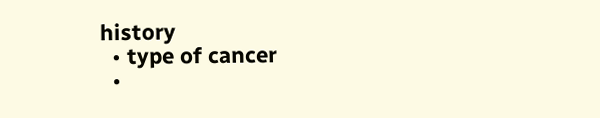history
  • type of cancer
  •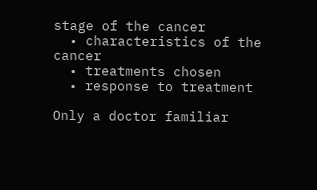stage of the cancer
  • characteristics of the cancer
  • treatments chosen
  • response to treatment

Only a doctor familiar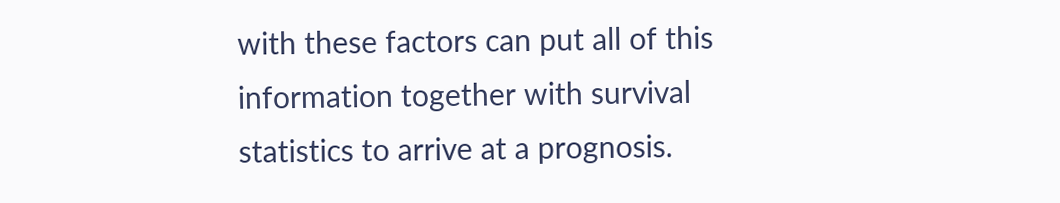with these factors can put all of this information together with survival statistics to arrive at a prognosis.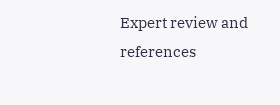Expert review and references